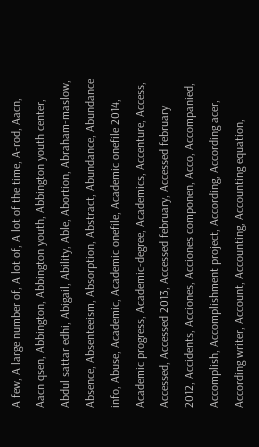A few, A large number of, A lot of, A lot of the time, A-rod, Aacn, Aacn qsen, Abbington, Abbington youth, Abbington youth center, Abdul sattar edhi, Abigail, Ability, Able, Abortion, Abraham-maslow, Absence, Absenteeism, Absorption, Abstract, Abundance, Abundance info, Abuse, Academic, Academic onefile, Academic onefile 2014, Academic progress, Academic-degree, Academics, Accenture, Access, Accessed, Accessed 2013, Accessed february, Accessed february 2012, Accidents, Acciones, Acciones componen, Acco, Accompanied, Accomplish, Accomplishment project, According, According acer, According writer, Account, Accounting, Accounting equation,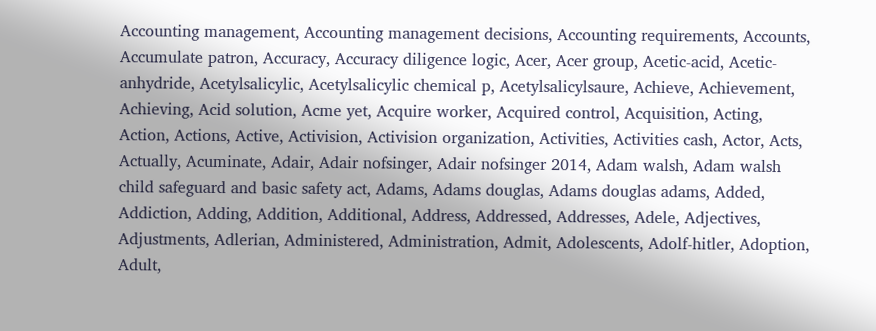Accounting management, Accounting management decisions, Accounting requirements, Accounts, Accumulate patron, Accuracy, Accuracy diligence logic, Acer, Acer group, Acetic-acid, Acetic-anhydride, Acetylsalicylic, Acetylsalicylic chemical p, Acetylsalicylsaure, Achieve, Achievement, Achieving, Acid solution, Acme yet, Acquire worker, Acquired control, Acquisition, Acting, Action, Actions, Active, Activision, Activision organization, Activities, Activities cash, Actor, Acts, Actually, Acuminate, Adair, Adair nofsinger, Adair nofsinger 2014, Adam walsh, Adam walsh child safeguard and basic safety act, Adams, Adams douglas, Adams douglas adams, Added, Addiction, Adding, Addition, Additional, Address, Addressed, Addresses, Adele, Adjectives, Adjustments, Adlerian, Administered, Administration, Admit, Adolescents, Adolf-hitler, Adoption, Adult,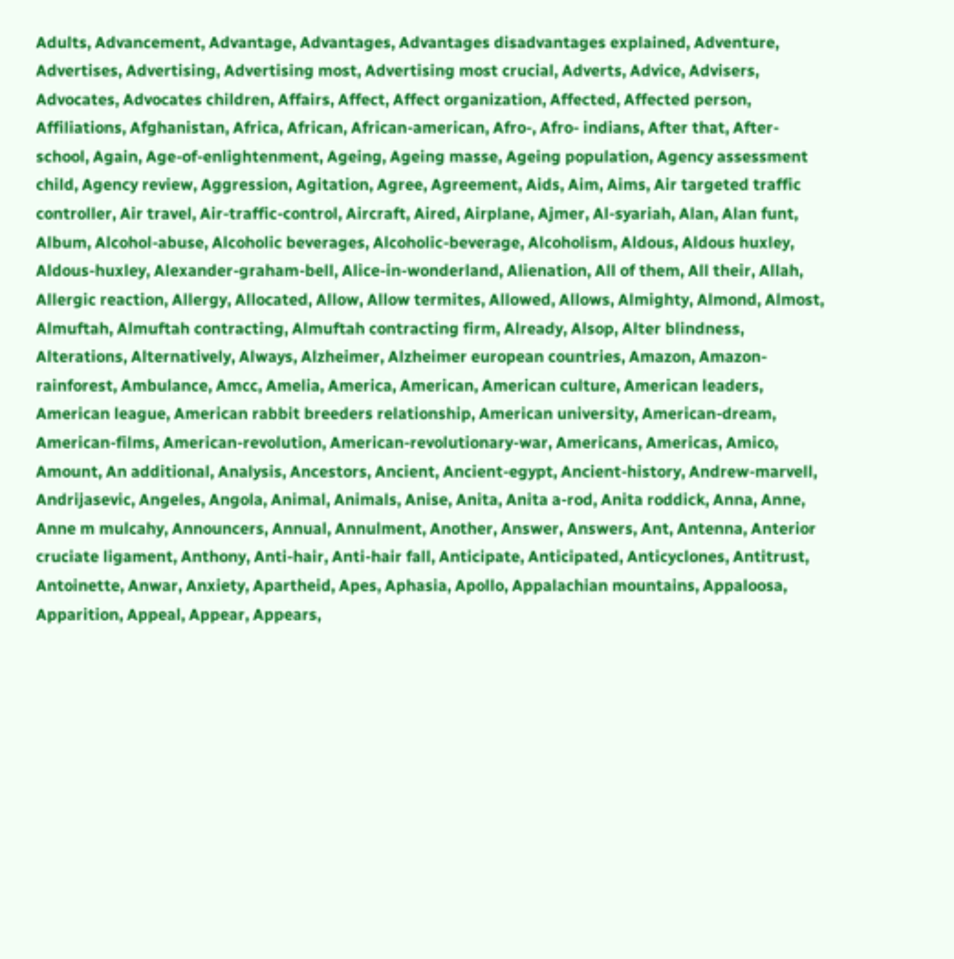Adults, Advancement, Advantage, Advantages, Advantages disadvantages explained, Adventure, Advertises, Advertising, Advertising most, Advertising most crucial, Adverts, Advice, Advisers, Advocates, Advocates children, Affairs, Affect, Affect organization, Affected, Affected person, Affiliations, Afghanistan, Africa, African, African-american, Afro-, Afro- indians, After that, After-school, Again, Age-of-enlightenment, Ageing, Ageing masse, Ageing population, Agency assessment child, Agency review, Aggression, Agitation, Agree, Agreement, Aids, Aim, Aims, Air targeted traffic controller, Air travel, Air-traffic-control, Aircraft, Aired, Airplane, Ajmer, Al-syariah, Alan, Alan funt, Album, Alcohol-abuse, Alcoholic beverages, Alcoholic-beverage, Alcoholism, Aldous, Aldous huxley, Aldous-huxley, Alexander-graham-bell, Alice-in-wonderland, Alienation, All of them, All their, Allah, Allergic reaction, Allergy, Allocated, Allow, Allow termites, Allowed, Allows, Almighty, Almond, Almost, Almuftah, Almuftah contracting, Almuftah contracting firm, Already, Alsop, Alter blindness, Alterations, Alternatively, Always, Alzheimer, Alzheimer european countries, Amazon, Amazon-rainforest, Ambulance, Amcc, Amelia, America, American, American culture, American leaders, American league, American rabbit breeders relationship, American university, American-dream, American-films, American-revolution, American-revolutionary-war, Americans, Americas, Amico, Amount, An additional, Analysis, Ancestors, Ancient, Ancient-egypt, Ancient-history, Andrew-marvell, Andrijasevic, Angeles, Angola, Animal, Animals, Anise, Anita, Anita a-rod, Anita roddick, Anna, Anne, Anne m mulcahy, Announcers, Annual, Annulment, Another, Answer, Answers, Ant, Antenna, Anterior cruciate ligament, Anthony, Anti-hair, Anti-hair fall, Anticipate, Anticipated, Anticyclones, Antitrust, Antoinette, Anwar, Anxiety, Apartheid, Apes, Aphasia, Apollo, Appalachian mountains, Appaloosa, Apparition, Appeal, Appear, Appears,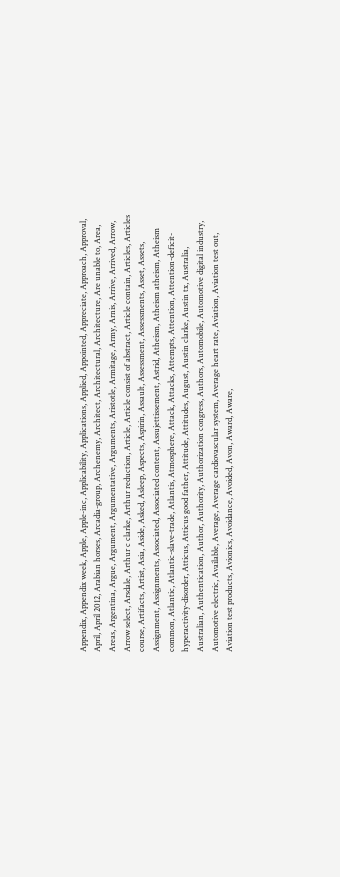Appendix, Appendix week, Apple, Apple-inc, Applicability, Applications, Applied, Appointed, Appreciate, Approach, Approval, April, April 2012, Arabian horses, Arcadia-group, Archenemy, Architect, Architectural, Architecture, Are unable to, Area, Areas, Argentina, Argue, Argument, Argumentative, Arguments, Aristotle, Armitage, Army, Arnis, Arrive, Arrived, Arrow, Arrow select, Arsdale, Arthur c clarke, Arthur reduction, Article, Article consist of abstract, Article contain, Articles, Articles course, Artifacts, Artist, Asia, Aside, Asked, Asleep, Aspects, Aspirin, Assault, Assessment, Assessments, Asset, Assets, Assignment, Assignments, Associated, Associated content, Assujettissement, Astrid, Atheism, Atheism atheism, Atheism common, Atlantic, Atlantic-slave-trade, Atlantis, Atmosphere, Attack, Attacks, Attempts, Attention, Attention-deficit-hyperactivity-disorder, Atticus, Atticus good father, Attitude, Attitudes, August, Austin clarke, Austin tx, Australia, Australian, Authentication, Author, Authority, Authorization congress, Authors, Automobile, Automotive digital industry, Automotive electric, Available, Average, Average cardiovascular system, Average heart rate, Aviation, Aviation test out, Aviation test products, Avionics, Avoidance, Avoided, Avon, Award, Aware,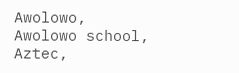Awolowo, Awolowo school, Aztec,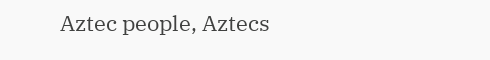Aztec people, Aztecs